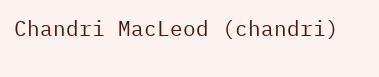Chandri MacLeod (chandri)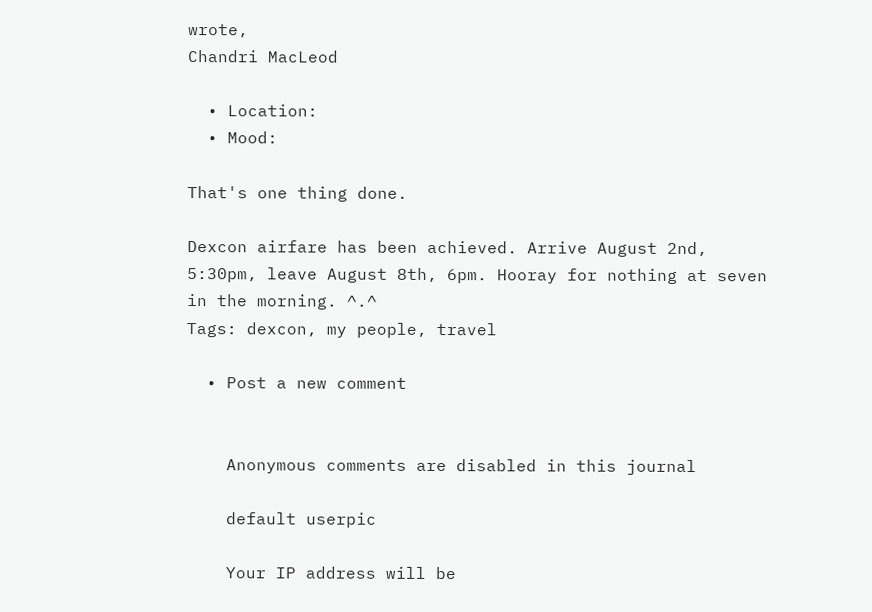wrote,
Chandri MacLeod

  • Location:
  • Mood:

That's one thing done.

Dexcon airfare has been achieved. Arrive August 2nd, 5:30pm, leave August 8th, 6pm. Hooray for nothing at seven in the morning. ^.^
Tags: dexcon, my people, travel

  • Post a new comment


    Anonymous comments are disabled in this journal

    default userpic

    Your IP address will be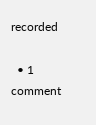recorded

  • 1 comment